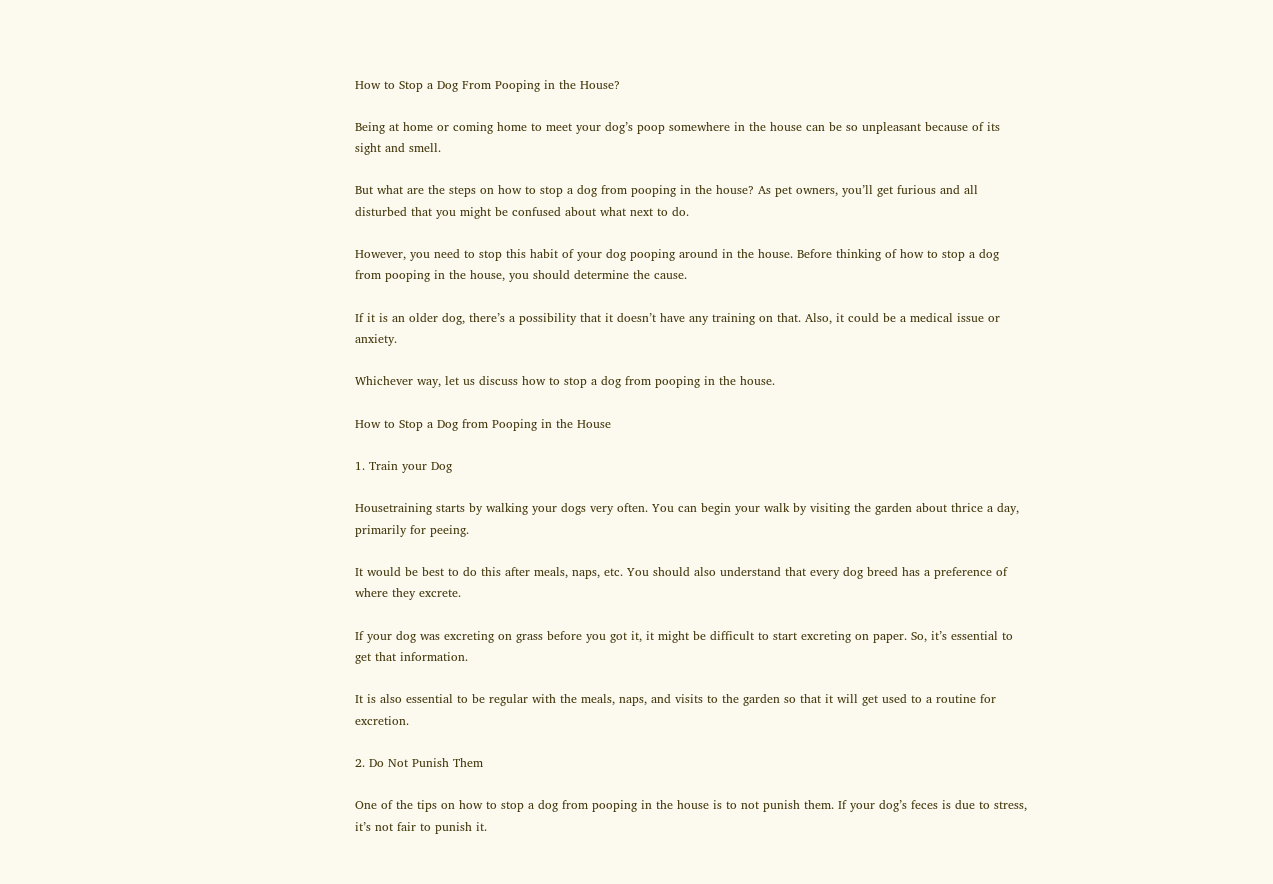How to Stop a Dog From Pooping in the House?

Being at home or coming home to meet your dog’s poop somewhere in the house can be so unpleasant because of its sight and smell.

But what are the steps on how to stop a dog from pooping in the house? As pet owners, you’ll get furious and all disturbed that you might be confused about what next to do.

However, you need to stop this habit of your dog pooping around in the house. Before thinking of how to stop a dog from pooping in the house, you should determine the cause.

If it is an older dog, there’s a possibility that it doesn’t have any training on that. Also, it could be a medical issue or anxiety.

Whichever way, let us discuss how to stop a dog from pooping in the house.

How to Stop a Dog from Pooping in the House

1. Train your Dog

Housetraining starts by walking your dogs very often. You can begin your walk by visiting the garden about thrice a day, primarily for peeing.

It would be best to do this after meals, naps, etc. You should also understand that every dog breed has a preference of where they excrete.

If your dog was excreting on grass before you got it, it might be difficult to start excreting on paper. So, it’s essential to get that information.

It is also essential to be regular with the meals, naps, and visits to the garden so that it will get used to a routine for excretion.

2. Do Not Punish Them

One of the tips on how to stop a dog from pooping in the house is to not punish them. If your dog’s feces is due to stress, it’s not fair to punish it.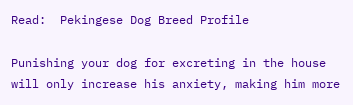Read:  Pekingese Dog Breed Profile

Punishing your dog for excreting in the house will only increase his anxiety, making him more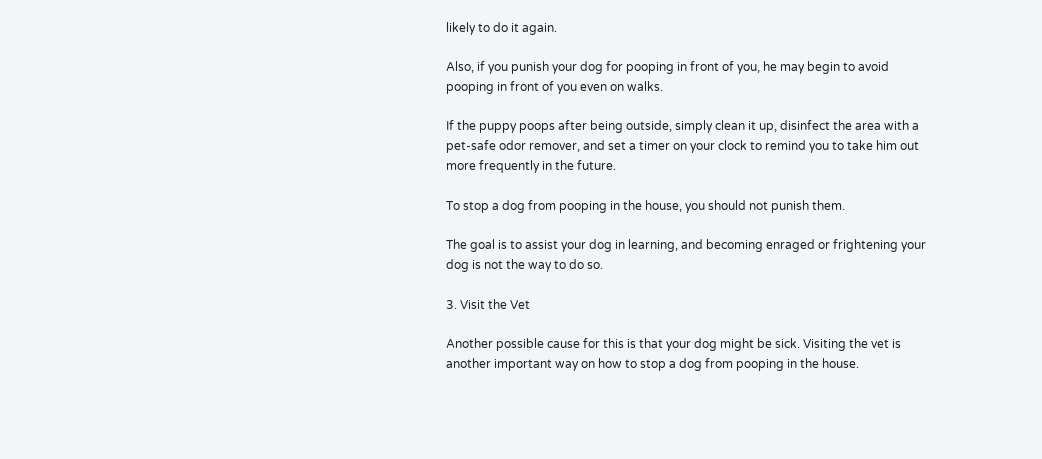likely to do it again.

Also, if you punish your dog for pooping in front of you, he may begin to avoid pooping in front of you even on walks.

If the puppy poops after being outside, simply clean it up, disinfect the area with a pet-safe odor remover, and set a timer on your clock to remind you to take him out more frequently in the future.

To stop a dog from pooping in the house, you should not punish them.

The goal is to assist your dog in learning, and becoming enraged or frightening your dog is not the way to do so.

3. Visit the Vet

Another possible cause for this is that your dog might be sick. Visiting the vet is another important way on how to stop a dog from pooping in the house.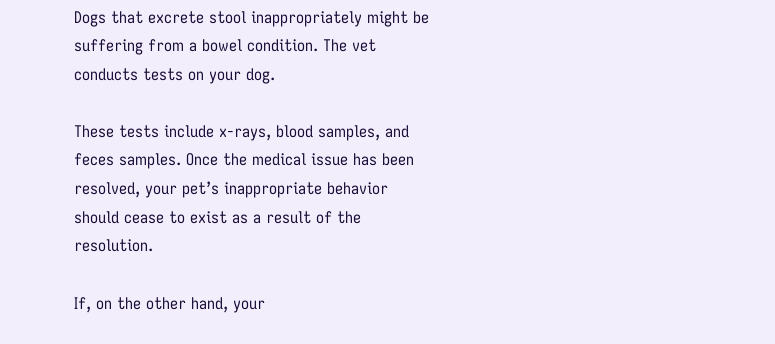Dogs that excrete stool inappropriately might be suffering from a bowel condition. The vet conducts tests on your dog.

These tests include x-rays, blood samples, and feces samples. Once the medical issue has been resolved, your pet’s inappropriate behavior should cease to exist as a result of the resolution.

If, on the other hand, your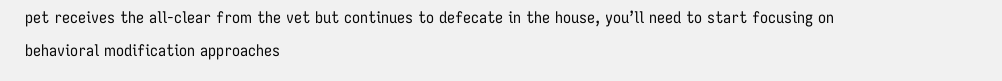pet receives the all-clear from the vet but continues to defecate in the house, you’ll need to start focusing on behavioral modification approaches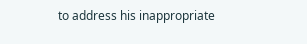to address his inappropriate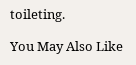toileting.

You May Also Like